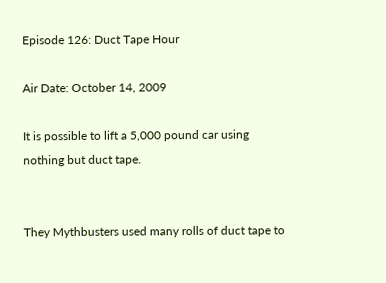Episode 126: Duct Tape Hour

Air Date: October 14, 2009

It is possible to lift a 5,000 pound car using nothing but duct tape.


They Mythbusters used many rolls of duct tape to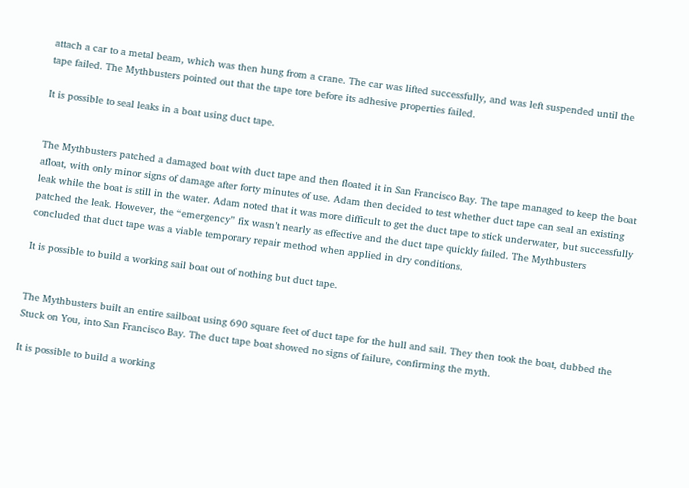attach a car to a metal beam, which was then hung from a crane. The car was lifted successfully, and was left suspended until the tape failed. The Mythbusters pointed out that the tape tore before its adhesive properties failed.

It is possible to seal leaks in a boat using duct tape.


The Mythbusters patched a damaged boat with duct tape and then floated it in San Francisco Bay. The tape managed to keep the boat afloat, with only minor signs of damage after forty minutes of use. Adam then decided to test whether duct tape can seal an existing leak while the boat is still in the water. Adam noted that it was more difficult to get the duct tape to stick underwater, but successfully patched the leak. However, the “emergency” fix wasn’t nearly as effective and the duct tape quickly failed. The Mythbusters concluded that duct tape was a viable temporary repair method when applied in dry conditions.

It is possible to build a working sail boat out of nothing but duct tape.


The Mythbusters built an entire sailboat using 690 square feet of duct tape for the hull and sail. They then took the boat, dubbed the Stuck on You, into San Francisco Bay. The duct tape boat showed no signs of failure, confirming the myth.

It is possible to build a working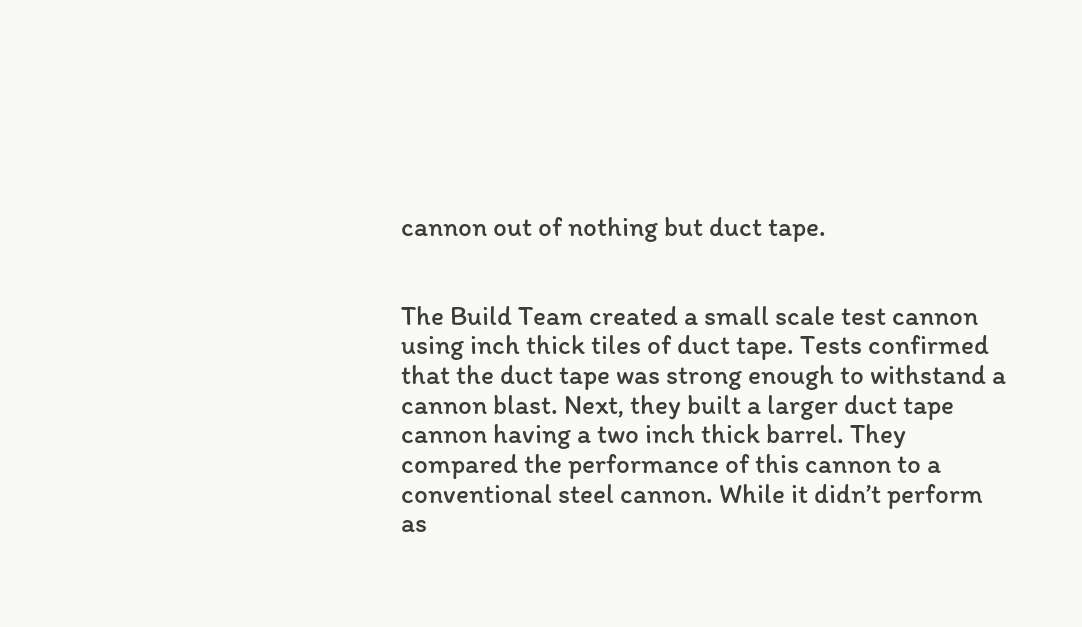cannon out of nothing but duct tape.


The Build Team created a small scale test cannon using inch thick tiles of duct tape. Tests confirmed that the duct tape was strong enough to withstand a cannon blast. Next, they built a larger duct tape cannon having a two inch thick barrel. They compared the performance of this cannon to a conventional steel cannon. While it didn’t perform as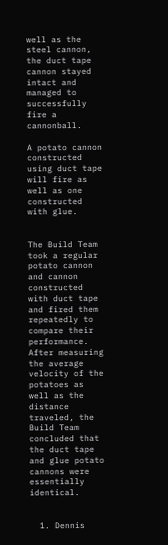well as the steel cannon, the duct tape cannon stayed intact and managed to successfully fire a cannonball.

A potato cannon constructed using duct tape will fire as well as one constructed with glue.


The Build Team took a regular potato cannon and cannon constructed with duct tape and fired them repeatedly to compare their performance. After measuring the average velocity of the potatoes as well as the distance traveled, the Build Team concluded that the duct tape and glue potato cannons were essentially identical.


  1. Dennis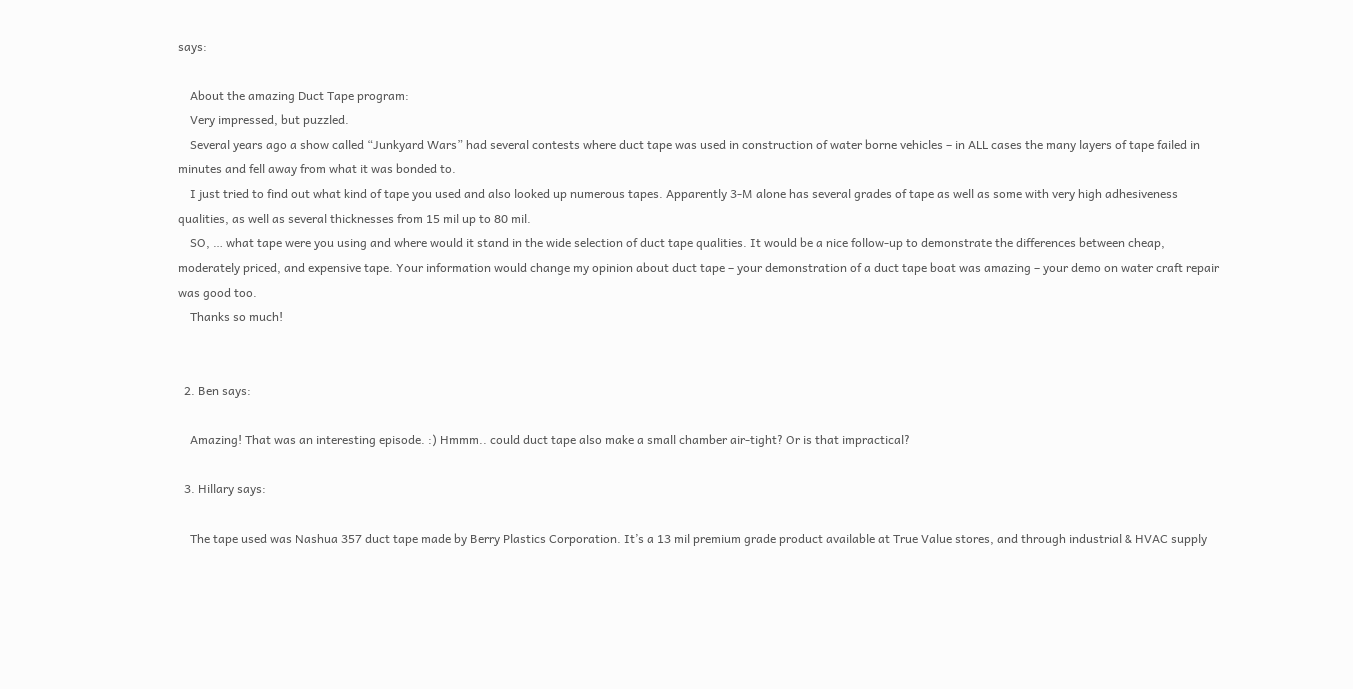says:

    About the amazing Duct Tape program:
    Very impressed, but puzzled.
    Several years ago a show called “Junkyard Wars” had several contests where duct tape was used in construction of water borne vehicles – in ALL cases the many layers of tape failed in minutes and fell away from what it was bonded to.
    I just tried to find out what kind of tape you used and also looked up numerous tapes. Apparently 3-M alone has several grades of tape as well as some with very high adhesiveness qualities, as well as several thicknesses from 15 mil up to 80 mil.
    SO, … what tape were you using and where would it stand in the wide selection of duct tape qualities. It would be a nice follow-up to demonstrate the differences between cheap, moderately priced, and expensive tape. Your information would change my opinion about duct tape – your demonstration of a duct tape boat was amazing – your demo on water craft repair was good too.
    Thanks so much!


  2. Ben says:

    Amazing! That was an interesting episode. :) Hmmm.. could duct tape also make a small chamber air-tight? Or is that impractical?

  3. Hillary says:

    The tape used was Nashua 357 duct tape made by Berry Plastics Corporation. It’s a 13 mil premium grade product available at True Value stores, and through industrial & HVAC supply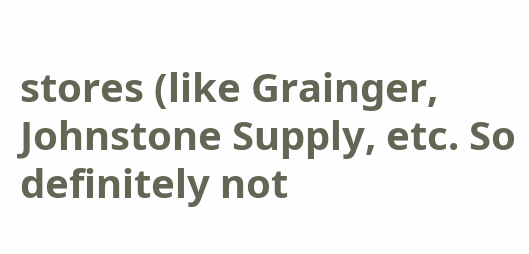stores (like Grainger, Johnstone Supply, etc. So definitely not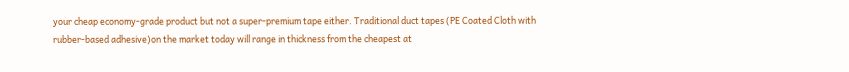your cheap economy-grade product but not a super-premium tape either. Traditional duct tapes (PE Coated Cloth with rubber-based adhesive)on the market today will range in thickness from the cheapest at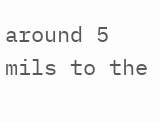around 5 mils to the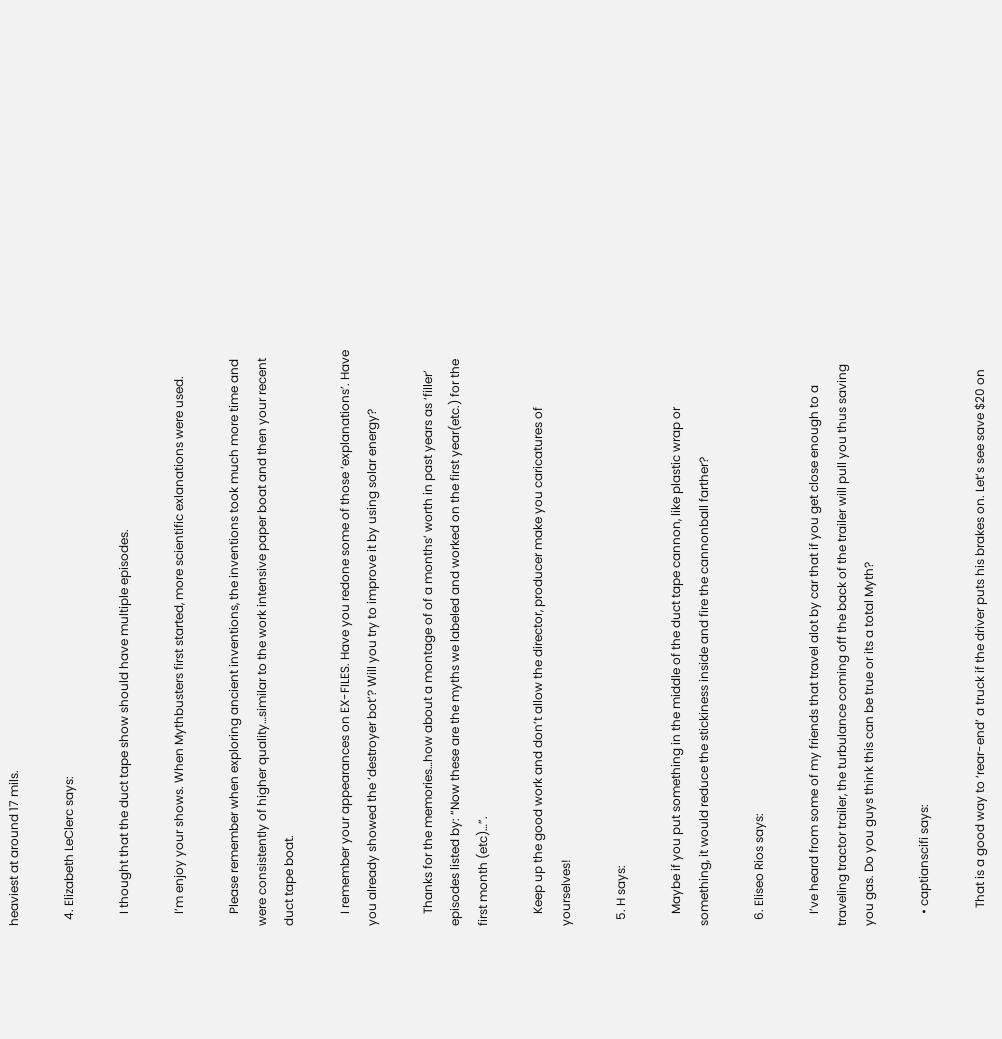heaviest at around 17 mils.

  4. Elizabeth LeClerc says:

    I thought that the duct tape show should have multiple episodes.

    I’m enjoy your shows. When Mythbusters first started, more scientific exlanations were used.

    Please remember when exploring ancient inventions, the inventions took much more time and were consistently of higher quality…similar to the work intensive paper boat and then your recent duct tape boat.

    I remember your appearances on EX-FILES. Have you redone some of those ‘explanations’. Have you already showed the ‘destroyer bot’? Will you try to improve it by using solar energy?

    Thanks for the memories…how about a montage of of a months’ worth in past years as ‘filler’ episodes listed by: “Now these are the myths we labeled and worked on the first year(etc.) for the first month (etc)…”.

    Keep up the good work and don’t allow the director, producer make you caricatures of yourselves!

  5. H says:

    Maybe if you put something in the middle of the duct tape cannon, like plastic wrap or something, it would reduce the stickiness inside and fire the cannonball farther?

  6. Eliseo Rios says:

    I’ve heard from some of my friends that travel alot by car that if you get close enough to a traveling tractor trailer, the turbulance coming off the back of the trailer will pull you thus saving you gas. Do you guys think this can be true or its a total Myth?

    • captianscifi says:

      That is a good way to ‘rear-end’ a truck if the driver puts his brakes on. Let’s see save $20 on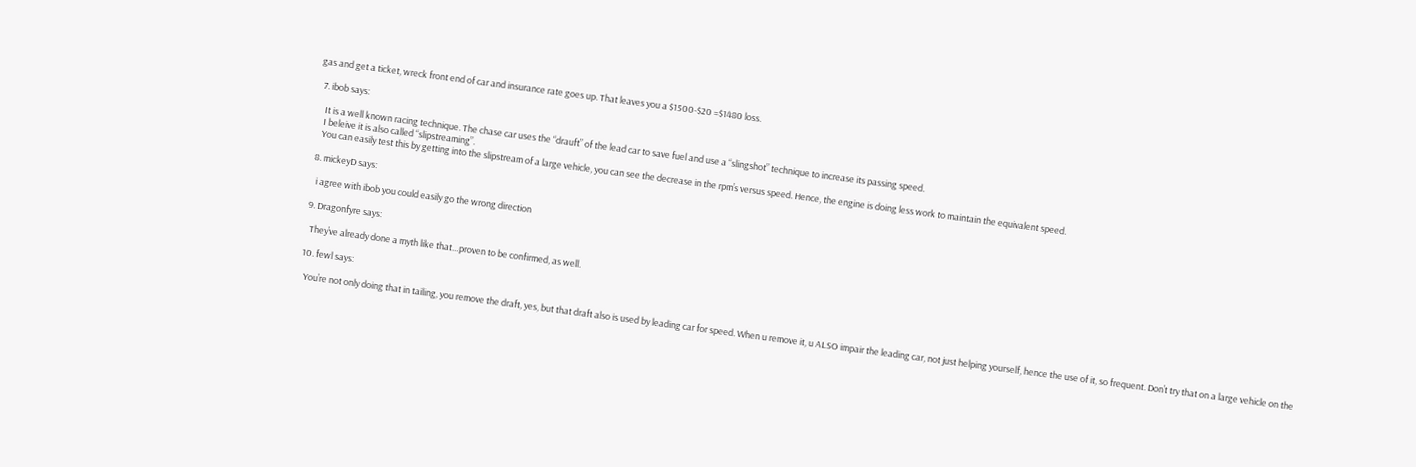gas and get a ticket, wreck front end of car and insurance rate goes up. That leaves you a $1500-$20 =$1480 loss.

  7. ibob says:

    It is a well known racing technique. The chase car uses the “drauft” of the lead car to save fuel and use a “slingshot” technique to increase its passing speed.
    I beleive it is also called “slipstreaming”.
    You can easily test this by getting into the slipstream of a large vehicle, you can see the decrease in the rpm’s versus speed. Hence, the engine is doing less work to maintain the equivalent speed.

  8. mickeyD says:

    i agree with ibob you could easily go the wrong direction

  9. Dragonfyre says:

    They’ve already done a myth like that…proven to be confirmed, as well.

  10. fewl says:

    You’re not only doing that in tailing, you remove the draft, yes, but that draft also is used by leading car for speed. When u remove it, u ALSO impair the leading car, not just helping yourself, hence the use of it, so frequent. Don’t try that on a large vehicle on the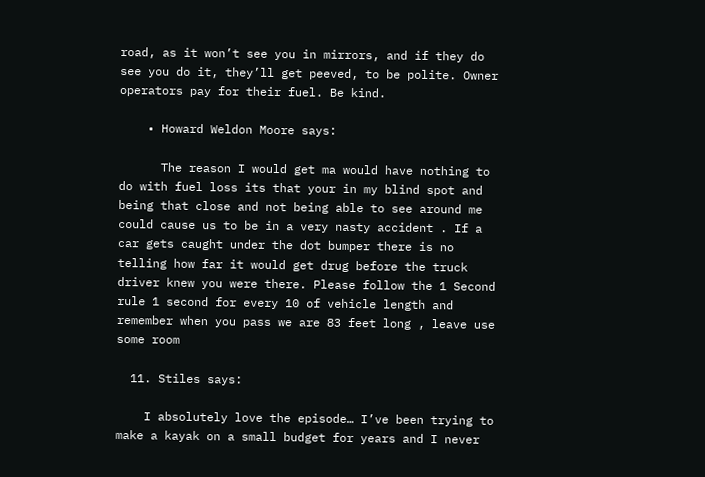road, as it won’t see you in mirrors, and if they do see you do it, they’ll get peeved, to be polite. Owner operators pay for their fuel. Be kind.

    • Howard Weldon Moore says:

      The reason I would get ma would have nothing to do with fuel loss its that your in my blind spot and being that close and not being able to see around me could cause us to be in a very nasty accident . If a car gets caught under the dot bumper there is no telling how far it would get drug before the truck driver knew you were there. Please follow the 1 Second rule 1 second for every 10 of vehicle length and remember when you pass we are 83 feet long , leave use some room

  11. Stiles says:

    I absolutely love the episode… I’ve been trying to make a kayak on a small budget for years and I never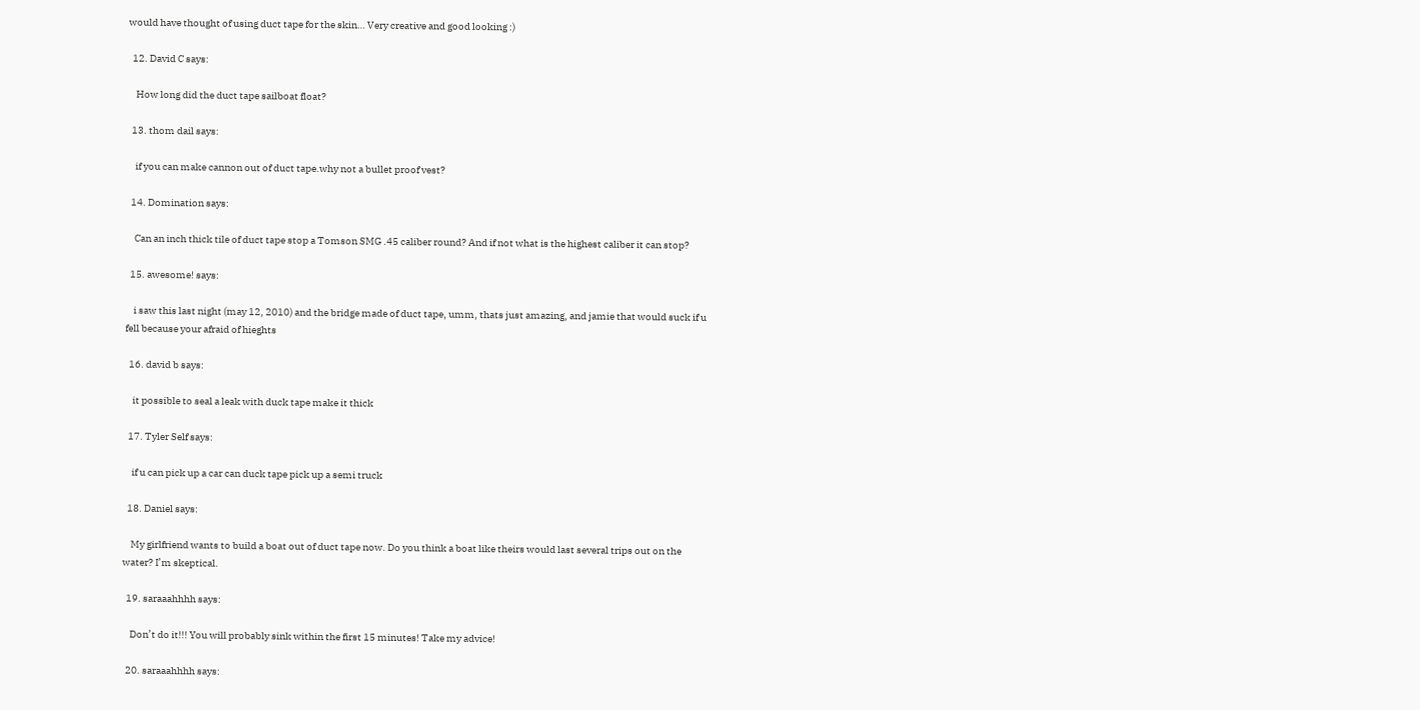would have thought of using duct tape for the skin… Very creative and good looking :)

  12. David C says:

    How long did the duct tape sailboat float?

  13. thom dail says:

    if you can make cannon out of duct tape.why not a bullet proof vest?

  14. Domination says:

    Can an inch thick tile of duct tape stop a Tomson SMG .45 caliber round? And if not what is the highest caliber it can stop?

  15. awesome! says:

    i saw this last night (may 12, 2010) and the bridge made of duct tape, umm, thats just amazing, and jamie that would suck if u fell because your afraid of hieghts

  16. david b says:

    it possible to seal a leak with duck tape make it thick

  17. Tyler Self says:

    if u can pick up a car can duck tape pick up a semi truck

  18. Daniel says:

    My girlfriend wants to build a boat out of duct tape now. Do you think a boat like theirs would last several trips out on the water? I’m skeptical.

  19. saraaahhhh says:

    Don’t do it!!! You will probably sink within the first 15 minutes! Take my advice!

  20. saraaahhhh says: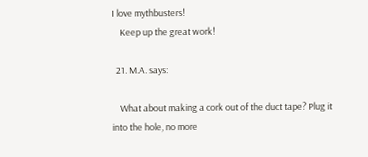I love mythbusters!
    Keep up the great work!

  21. M.A. says:

    What about making a cork out of the duct tape? Plug it into the hole, no more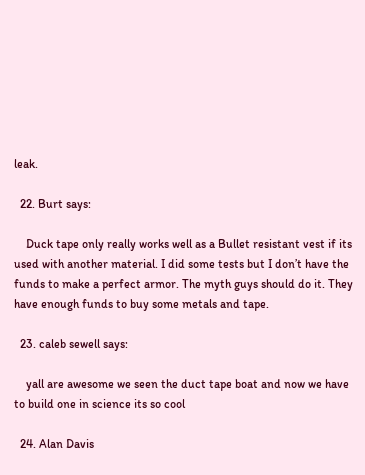leak.

  22. Burt says:

    Duck tape only really works well as a Bullet resistant vest if its used with another material. I did some tests but I don’t have the funds to make a perfect armor. The myth guys should do it. They have enough funds to buy some metals and tape.

  23. caleb sewell says:

    yall are awesome we seen the duct tape boat and now we have to build one in science its so cool

  24. Alan Davis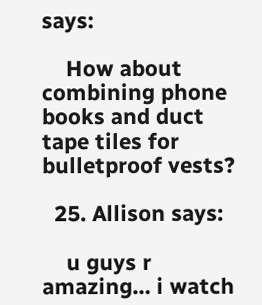says:

    How about combining phone books and duct tape tiles for bulletproof vests?

  25. Allison says:

    u guys r amazing… i watch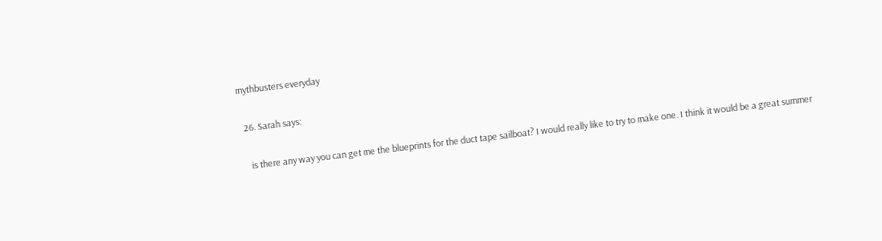mythbusters everyday

  26. Sarah says:

    is there any way you can get me the blueprints for the duct tape sailboat? I would really like to try to make one. I think it would be a great summer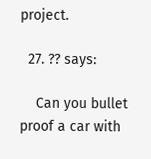project.

  27. ?? says:

    Can you bullet proof a car with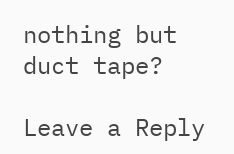nothing but duct tape?

Leave a Reply